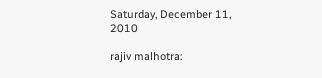Saturday, December 11, 2010

rajiv malhotra: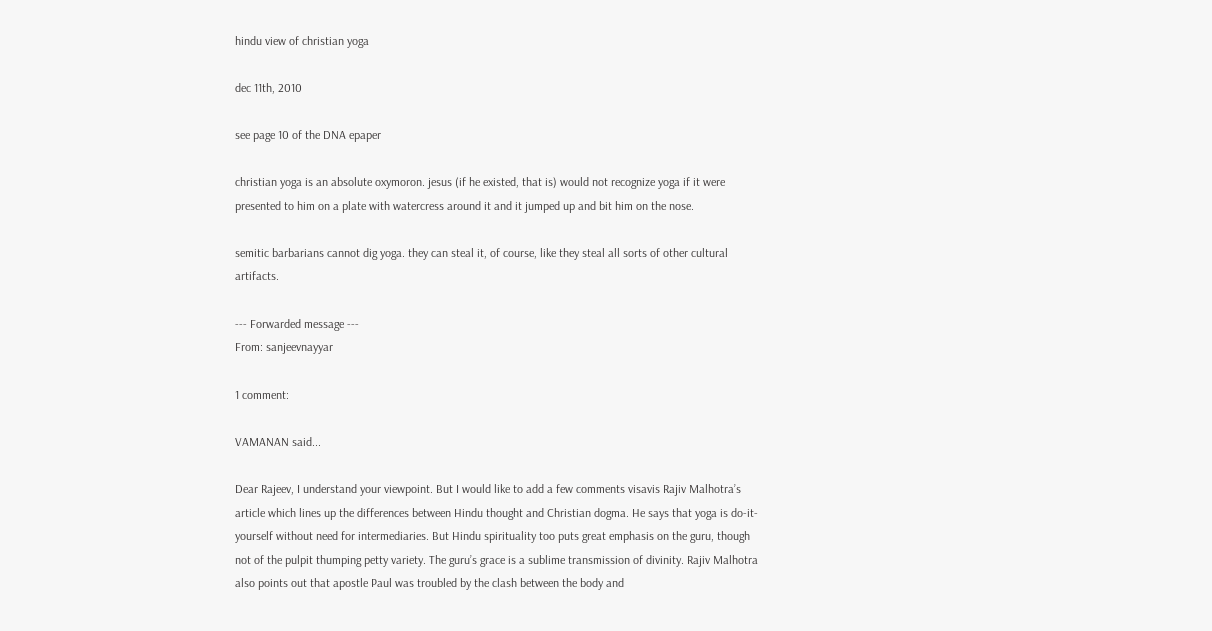hindu view of christian yoga

dec 11th, 2010

see page 10 of the DNA epaper

christian yoga is an absolute oxymoron. jesus (if he existed, that is) would not recognize yoga if it were presented to him on a plate with watercress around it and it jumped up and bit him on the nose.

semitic barbarians cannot dig yoga. they can steal it, of course, like they steal all sorts of other cultural artifacts.

--- Forwarded message ---
From: sanjeevnayyar

1 comment:

VAMANAN said...

Dear Rajeev, I understand your viewpoint. But I would like to add a few comments visavis Rajiv Malhotra’s article which lines up the differences between Hindu thought and Christian dogma. He says that yoga is do-it-yourself without need for intermediaries. But Hindu spirituality too puts great emphasis on the guru, though not of the pulpit thumping petty variety. The guru’s grace is a sublime transmission of divinity. Rajiv Malhotra also points out that apostle Paul was troubled by the clash between the body and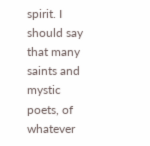spirit. I should say that many saints and mystic poets, of whatever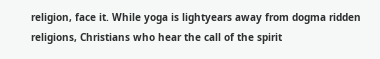religion, face it. While yoga is lightyears away from dogma ridden religions, Christians who hear the call of the spirit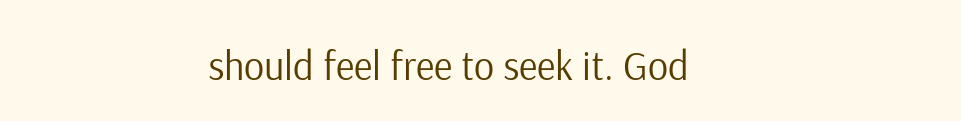should feel free to seek it. God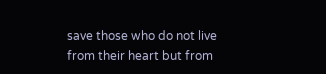save those who do not live from their heart but from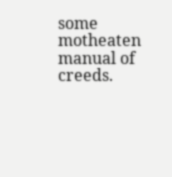some motheaten manual of creeds.